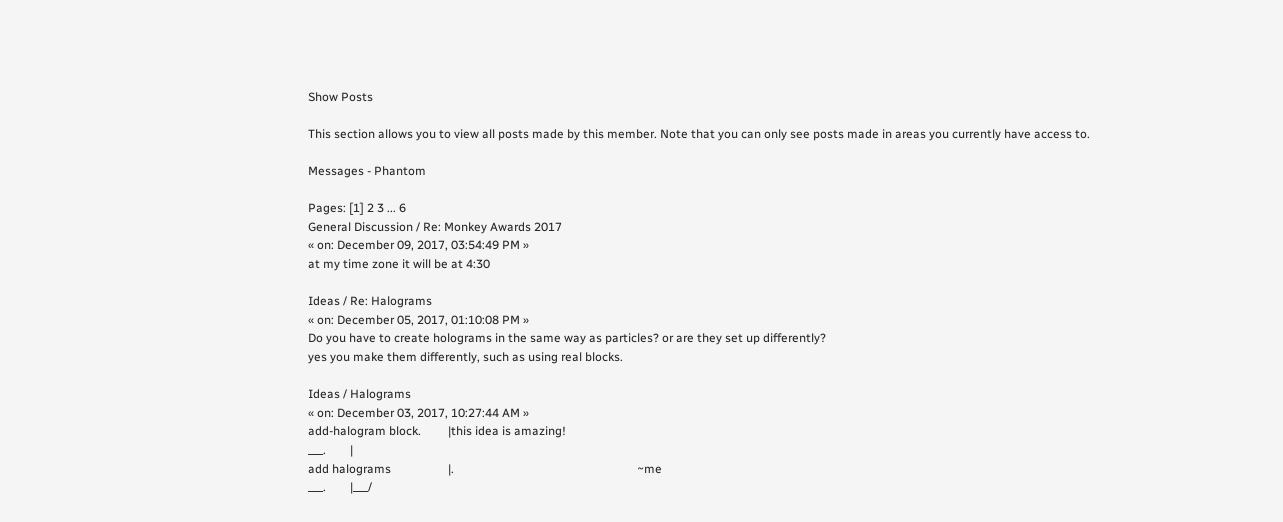Show Posts

This section allows you to view all posts made by this member. Note that you can only see posts made in areas you currently have access to.

Messages - Phantom

Pages: [1] 2 3 ... 6
General Discussion / Re: Monkey Awards 2017
« on: December 09, 2017, 03:54:49 PM »
at my time zone it will be at 4:30

Ideas / Re: Halograms
« on: December 05, 2017, 01:10:08 PM »
Do you have to create holograms in the same way as particles? or are they set up differently?
yes you make them differently, such as using real blocks.

Ideas / Halograms
« on: December 03, 2017, 10:27:44 AM »
add-halogram block.         |this idea is amazing!
___.        |
add halograms                   |.                                                             ~me
___.        |___/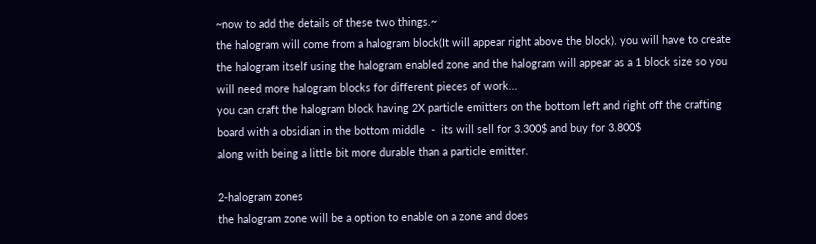~now to add the details of these two things.~
the halogram will come from a halogram block(It will appear right above the block). you will have to create the halogram itself using the halogram enabled zone and the halogram will appear as a 1 block size so you will need more halogram blocks for different pieces of work...
you can craft the halogram block having 2X particle emitters on the bottom left and right off the crafting board with a obsidian in the bottom middle  -  its will sell for 3.300$ and buy for 3.800$
along with being a little bit more durable than a particle emitter.

2-halogram zones
the halogram zone will be a option to enable on a zone and does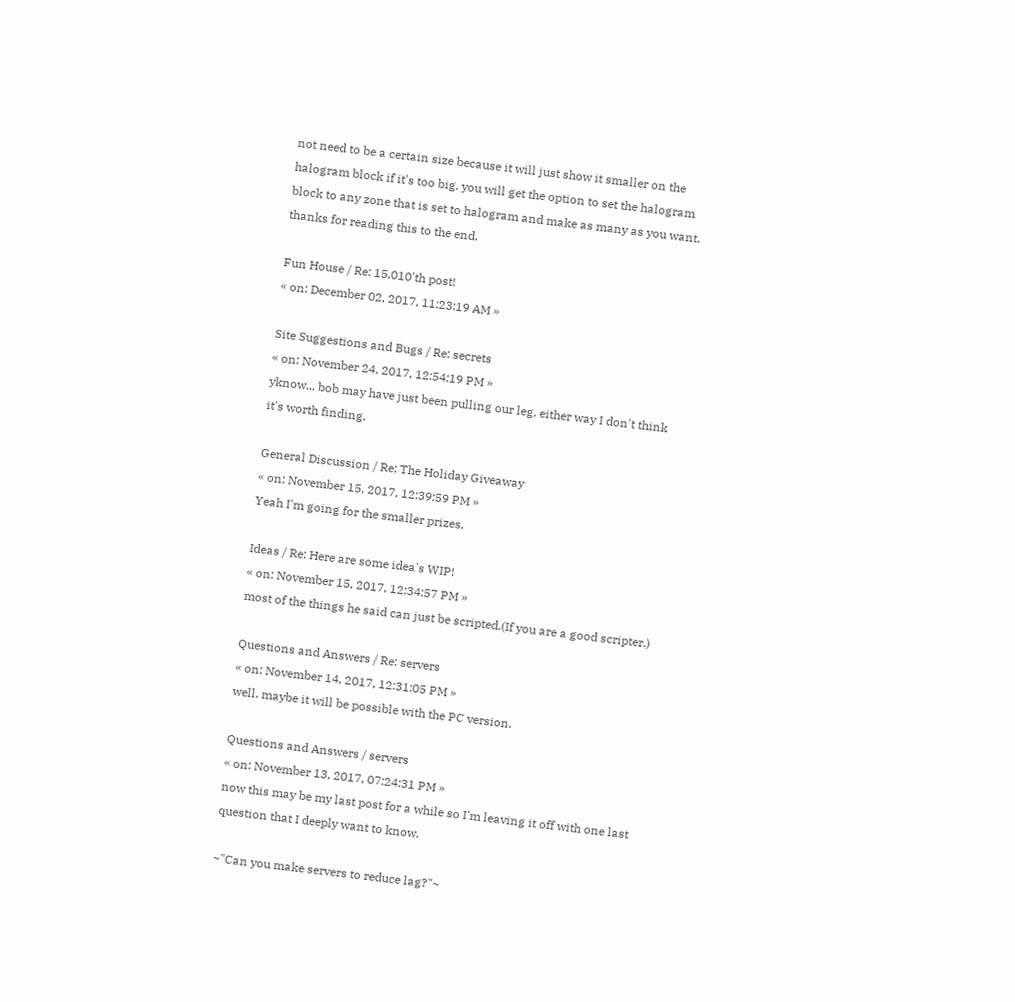not need to be a certain size because it will just show it smaller on the halogram block if it's too big. you will get the option to set the halogram block to any zone that is set to halogram and make as many as you want.
thanks for reading this to the end.

Fun House / Re: 15,010'th post!
« on: December 02, 2017, 11:23:19 AM »

Site Suggestions and Bugs / Re: secrets
« on: November 24, 2017, 12:54:19 PM »
yknow... bob may have just been pulling our leg. either way I don't think it's worth finding.

General Discussion / Re: The Holiday Giveaway
« on: November 15, 2017, 12:39:59 PM »
Yeah I'm going for the smaller prizes.

Ideas / Re: Here are some idea's WIP!
« on: November 15, 2017, 12:34:57 PM »
most of the things he said can just be scripted.(If you are a good scripter.)

Questions and Answers / Re: servers
« on: November 14, 2017, 12:31:05 PM »
well. maybe it will be possible with the PC version.

Questions and Answers / servers
« on: November 13, 2017, 07:24:31 PM »
now this may be my last post for a while so I'm leaving it off with one last question that I deeply want to know.

~"Can you make servers to reduce lag?"~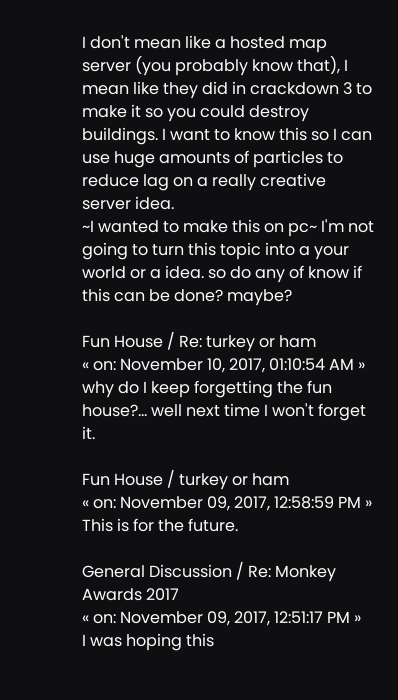I don't mean like a hosted map server (you probably know that), I mean like they did in crackdown 3 to make it so you could destroy buildings. I want to know this so I can use huge amounts of particles to reduce lag on a really creative server idea.
~I wanted to make this on pc~ I'm not going to turn this topic into a your world or a idea. so do any of know if this can be done? maybe?

Fun House / Re: turkey or ham
« on: November 10, 2017, 01:10:54 AM »
why do I keep forgetting the fun house?... well next time I won't forget it.

Fun House / turkey or ham
« on: November 09, 2017, 12:58:59 PM »
This is for the future.

General Discussion / Re: Monkey Awards 2017
« on: November 09, 2017, 12:51:17 PM »
I was hoping this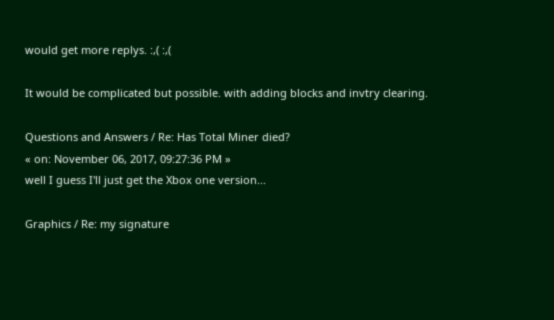would get more replys. :,( :,(

It would be complicated but possible. with adding blocks and invtry clearing.

Questions and Answers / Re: Has Total Miner died?
« on: November 06, 2017, 09:27:36 PM »
well I guess I'll just get the Xbox one version...

Graphics / Re: my signature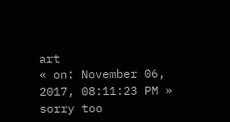art
« on: November 06, 2017, 08:11:23 PM »
sorry too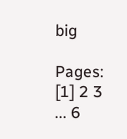big

Pages: [1] 2 3 ... 6